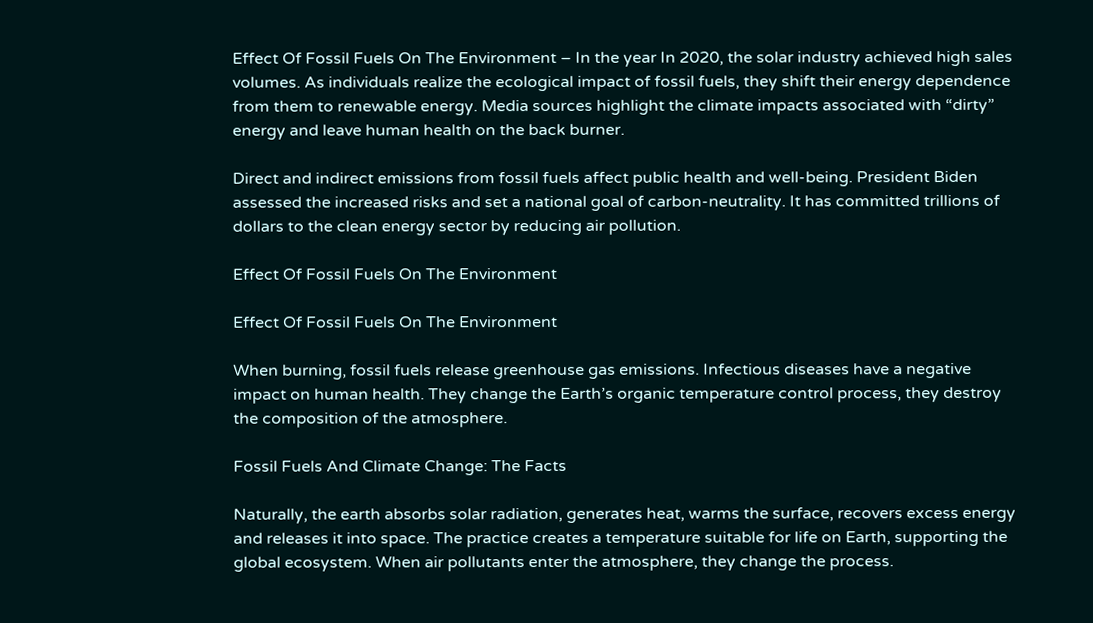Effect Of Fossil Fuels On The Environment – In the year In 2020, the solar industry achieved high sales volumes. As individuals realize the ecological impact of fossil fuels, they shift their energy dependence from them to renewable energy. Media sources highlight the climate impacts associated with “dirty” energy and leave human health on the back burner.

Direct and indirect emissions from fossil fuels affect public health and well-being. President Biden assessed the increased risks and set a national goal of carbon-neutrality. It has committed trillions of dollars to the clean energy sector by reducing air pollution.

Effect Of Fossil Fuels On The Environment

Effect Of Fossil Fuels On The Environment

When burning, fossil fuels release greenhouse gas emissions. Infectious diseases have a negative impact on human health. They change the Earth’s organic temperature control process, they destroy the composition of the atmosphere.

Fossil Fuels And Climate Change: The Facts

Naturally, the earth absorbs solar radiation, generates heat, warms the surface, recovers excess energy and releases it into space. The practice creates a temperature suitable for life on Earth, supporting the global ecosystem. When air pollutants enter the atmosphere, they change the process.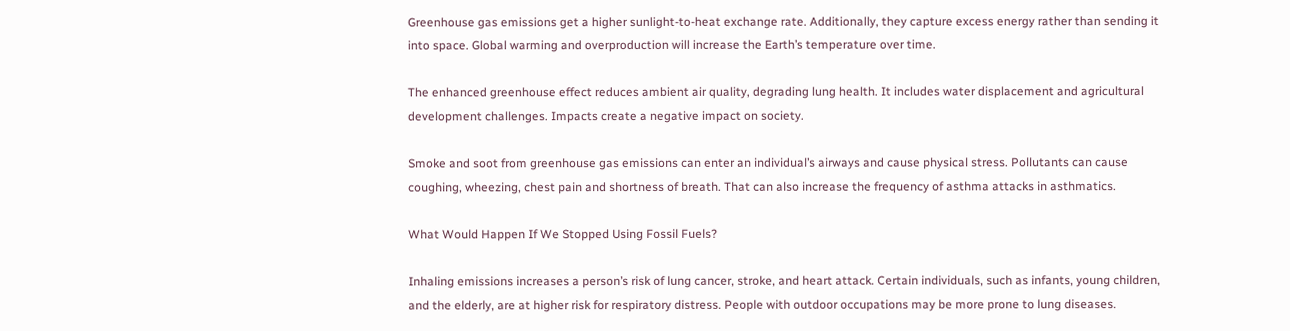Greenhouse gas emissions get a higher sunlight-to-heat exchange rate. Additionally, they capture excess energy rather than sending it into space. Global warming and overproduction will increase the Earth’s temperature over time.

The enhanced greenhouse effect reduces ambient air quality, degrading lung health. It includes water displacement and agricultural development challenges. Impacts create a negative impact on society.

Smoke and soot from greenhouse gas emissions can enter an individual’s airways and cause physical stress. Pollutants can cause coughing, wheezing, chest pain and shortness of breath. That can also increase the frequency of asthma attacks in asthmatics.

What Would Happen If We Stopped Using Fossil Fuels?

Inhaling emissions increases a person’s risk of lung cancer, stroke, and heart attack. Certain individuals, such as infants, young children, and the elderly, are at higher risk for respiratory distress. People with outdoor occupations may be more prone to lung diseases.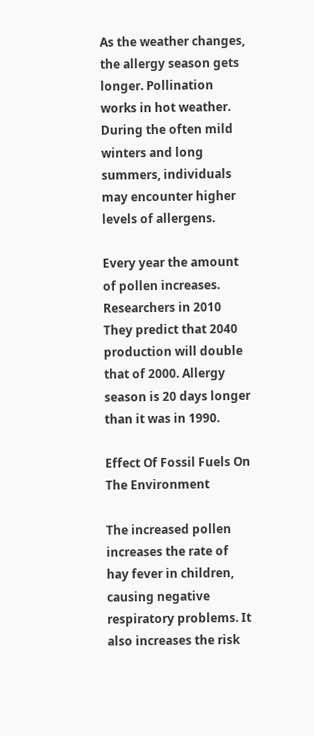As the weather changes, the allergy season gets longer. Pollination works in hot weather. During the often mild winters and long summers, individuals may encounter higher levels of allergens.

Every year the amount of pollen increases. Researchers in 2010 They predict that 2040 production will double that of 2000. Allergy season is 20 days longer than it was in 1990.

Effect Of Fossil Fuels On The Environment

The increased pollen increases the rate of hay fever in children, causing negative respiratory problems. It also increases the risk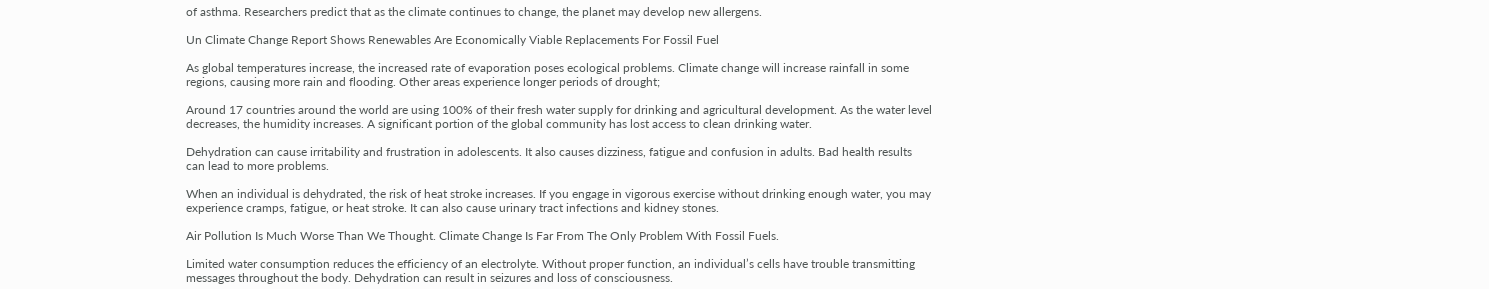of asthma. Researchers predict that as the climate continues to change, the planet may develop new allergens.

Un Climate Change Report Shows Renewables Are Economically Viable Replacements For Fossil Fuel

As global temperatures increase, the increased rate of evaporation poses ecological problems. Climate change will increase rainfall in some regions, causing more rain and flooding. Other areas experience longer periods of drought;

Around 17 countries around the world are using 100% of their fresh water supply for drinking and agricultural development. As the water level decreases, the humidity increases. A significant portion of the global community has lost access to clean drinking water.

Dehydration can cause irritability and frustration in adolescents. It also causes dizziness, fatigue and confusion in adults. Bad health results can lead to more problems.

When an individual is dehydrated, the risk of heat stroke increases. If you engage in vigorous exercise without drinking enough water, you may experience cramps, fatigue, or heat stroke. It can also cause urinary tract infections and kidney stones.

Air Pollution Is Much Worse Than We Thought. Climate Change Is Far From The Only Problem With Fossil Fuels.

Limited water consumption reduces the efficiency of an electrolyte. Without proper function, an individual’s cells have trouble transmitting messages throughout the body. Dehydration can result in seizures and loss of consciousness.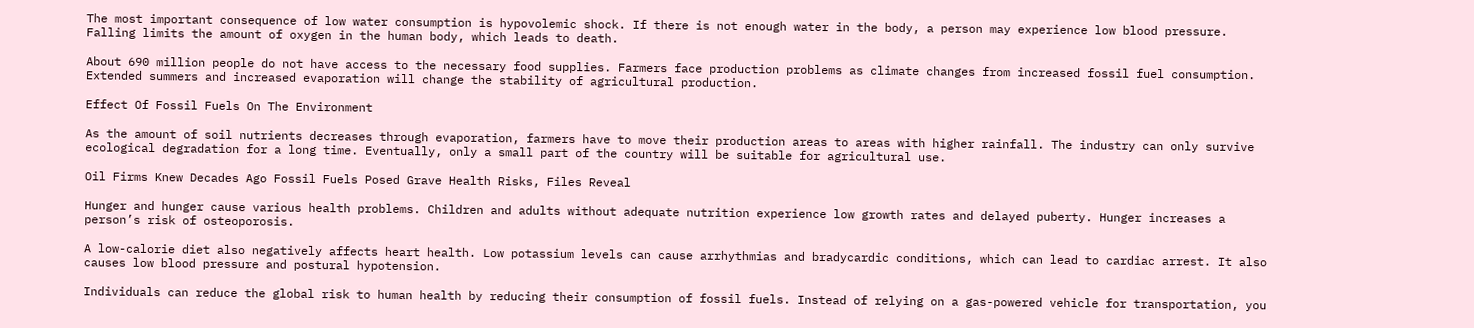The most important consequence of low water consumption is hypovolemic shock. If there is not enough water in the body, a person may experience low blood pressure. Falling limits the amount of oxygen in the human body, which leads to death.

About 690 million people do not have access to the necessary food supplies. Farmers face production problems as climate changes from increased fossil fuel consumption. Extended summers and increased evaporation will change the stability of agricultural production.

Effect Of Fossil Fuels On The Environment

As the amount of soil nutrients decreases through evaporation, farmers have to move their production areas to areas with higher rainfall. The industry can only survive ecological degradation for a long time. Eventually, only a small part of the country will be suitable for agricultural use.

Oil Firms Knew Decades Ago Fossil Fuels Posed Grave Health Risks, Files Reveal

Hunger and hunger cause various health problems. Children and adults without adequate nutrition experience low growth rates and delayed puberty. Hunger increases a person’s risk of osteoporosis.

A low-calorie diet also negatively affects heart health. Low potassium levels can cause arrhythmias and bradycardic conditions, which can lead to cardiac arrest. It also causes low blood pressure and postural hypotension.

Individuals can reduce the global risk to human health by reducing their consumption of fossil fuels. Instead of relying on a gas-powered vehicle for transportation, you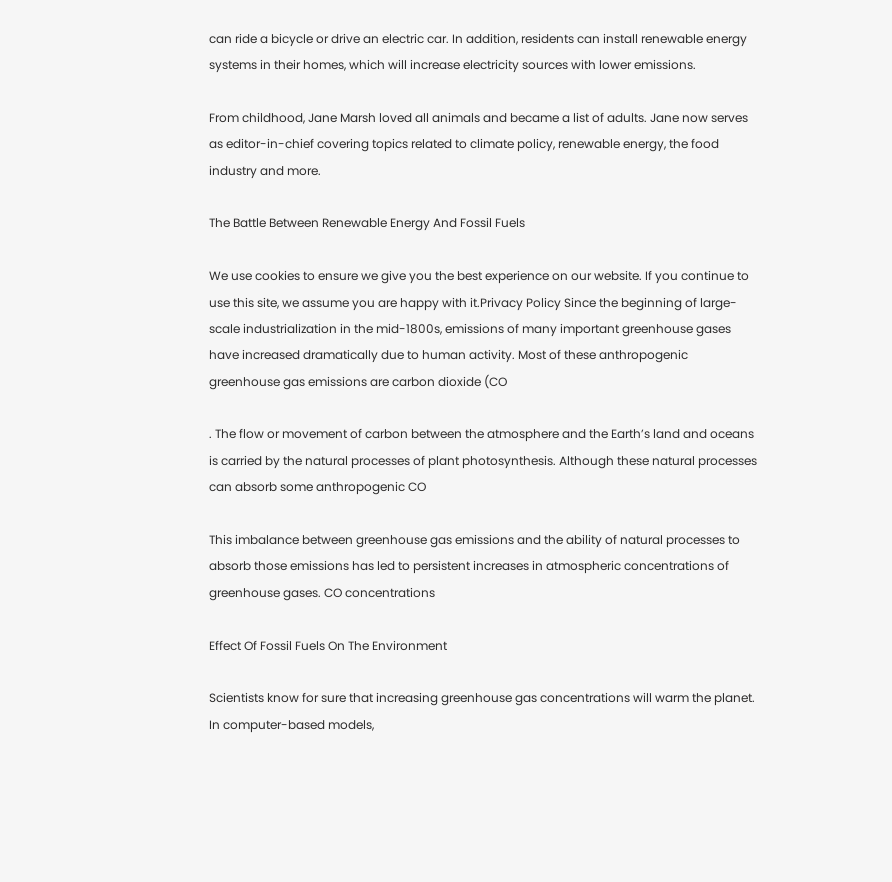can ride a bicycle or drive an electric car. In addition, residents can install renewable energy systems in their homes, which will increase electricity sources with lower emissions.

From childhood, Jane Marsh loved all animals and became a list of adults. Jane now serves as editor-in-chief covering topics related to climate policy, renewable energy, the food industry and more.

The Battle Between Renewable Energy And Fossil Fuels

We use cookies to ensure we give you the best experience on our website. If you continue to use this site, we assume you are happy with it.Privacy Policy Since the beginning of large-scale industrialization in the mid-1800s, emissions of many important greenhouse gases have increased dramatically due to human activity. Most of these anthropogenic greenhouse gas emissions are carbon dioxide (CO

. The flow or movement of carbon between the atmosphere and the Earth’s land and oceans is carried by the natural processes of plant photosynthesis. Although these natural processes can absorb some anthropogenic CO

This imbalance between greenhouse gas emissions and the ability of natural processes to absorb those emissions has led to persistent increases in atmospheric concentrations of greenhouse gases. CO concentrations

Effect Of Fossil Fuels On The Environment

Scientists know for sure that increasing greenhouse gas concentrations will warm the planet. In computer-based models,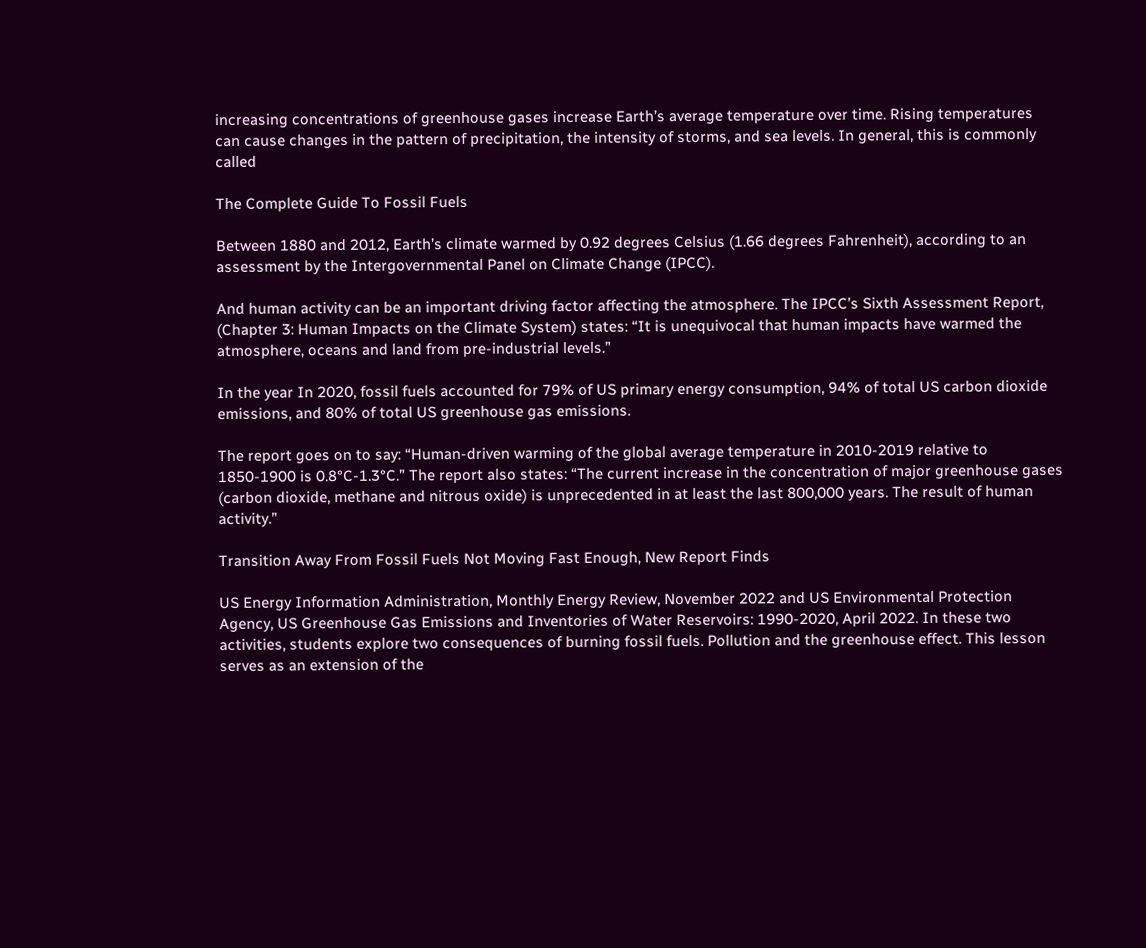increasing concentrations of greenhouse gases increase Earth’s average temperature over time. Rising temperatures can cause changes in the pattern of precipitation, the intensity of storms, and sea levels. In general, this is commonly called

The Complete Guide To Fossil Fuels

Between 1880 and 2012, Earth’s climate warmed by 0.92 degrees Celsius (1.66 degrees Fahrenheit), according to an assessment by the Intergovernmental Panel on Climate Change (IPCC).

And human activity can be an important driving factor affecting the atmosphere. The IPCC’s Sixth Assessment Report, (Chapter 3: Human Impacts on the Climate System) states: “It is unequivocal that human impacts have warmed the atmosphere, oceans and land from pre-industrial levels.”

In the year In 2020, fossil fuels accounted for 79% of US primary energy consumption, 94% of total US carbon dioxide emissions, and 80% of total US greenhouse gas emissions.

The report goes on to say: “Human-driven warming of the global average temperature in 2010-2019 relative to 1850-1900 is 0.8°C-1.3°C.” The report also states: “The current increase in the concentration of major greenhouse gases (carbon dioxide, methane and nitrous oxide) is unprecedented in at least the last 800,000 years. The result of human activity.”

Transition Away From Fossil Fuels Not Moving Fast Enough, New Report Finds

US Energy Information Administration, Monthly Energy Review, November 2022 and US Environmental Protection Agency, US Greenhouse Gas Emissions and Inventories of Water Reservoirs: 1990-2020, April 2022. In these two activities, students explore two consequences of burning fossil fuels. Pollution and the greenhouse effect. This lesson serves as an extension of the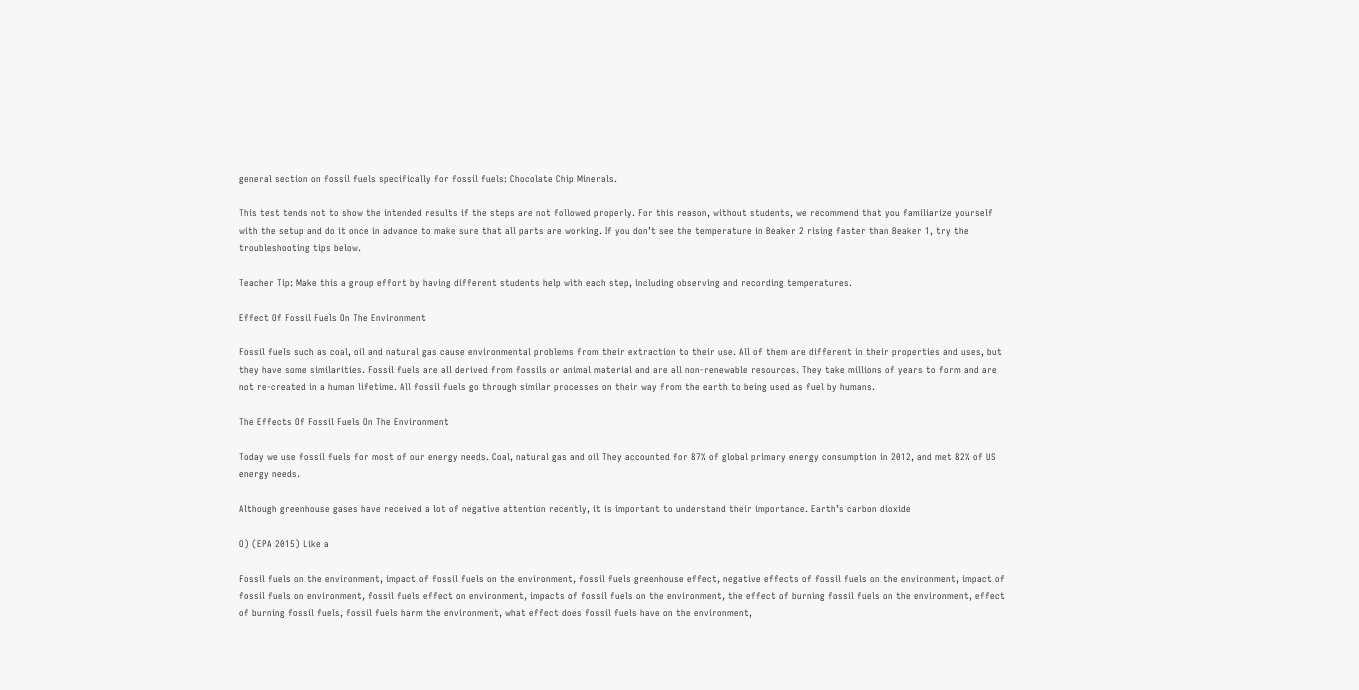general section on fossil fuels specifically for fossil fuels: Chocolate Chip Minerals.

This test tends not to show the intended results if the steps are not followed properly. For this reason, without students, we recommend that you familiarize yourself with the setup and do it once in advance to make sure that all parts are working. If you don’t see the temperature in Beaker 2 rising faster than Beaker 1, try the troubleshooting tips below.

Teacher Tip: Make this a group effort by having different students help with each step, including observing and recording temperatures.

Effect Of Fossil Fuels On The Environment

Fossil fuels such as coal, oil and natural gas cause environmental problems from their extraction to their use. All of them are different in their properties and uses, but they have some similarities. Fossil fuels are all derived from fossils or animal material and are all non-renewable resources. They take millions of years to form and are not re-created in a human lifetime. All fossil fuels go through similar processes on their way from the earth to being used as fuel by humans.

The Effects Of Fossil Fuels On The Environment

Today we use fossil fuels for most of our energy needs. Coal, natural gas and oil They accounted for 87% of global primary energy consumption in 2012, and met 82% of US energy needs.

Although greenhouse gases have received a lot of negative attention recently, it is important to understand their importance. Earth’s carbon dioxide

O) (EPA 2015) Like a

Fossil fuels on the environment, impact of fossil fuels on the environment, fossil fuels greenhouse effect, negative effects of fossil fuels on the environment, impact of fossil fuels on environment, fossil fuels effect on environment, impacts of fossil fuels on the environment, the effect of burning fossil fuels on the environment, effect of burning fossil fuels, fossil fuels harm the environment, what effect does fossil fuels have on the environment,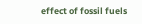effect of fossil fuels